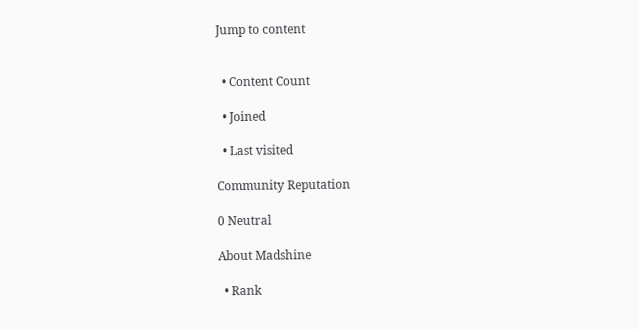Jump to content


  • Content Count

  • Joined

  • Last visited

Community Reputation

0 Neutral

About Madshine

  • Rank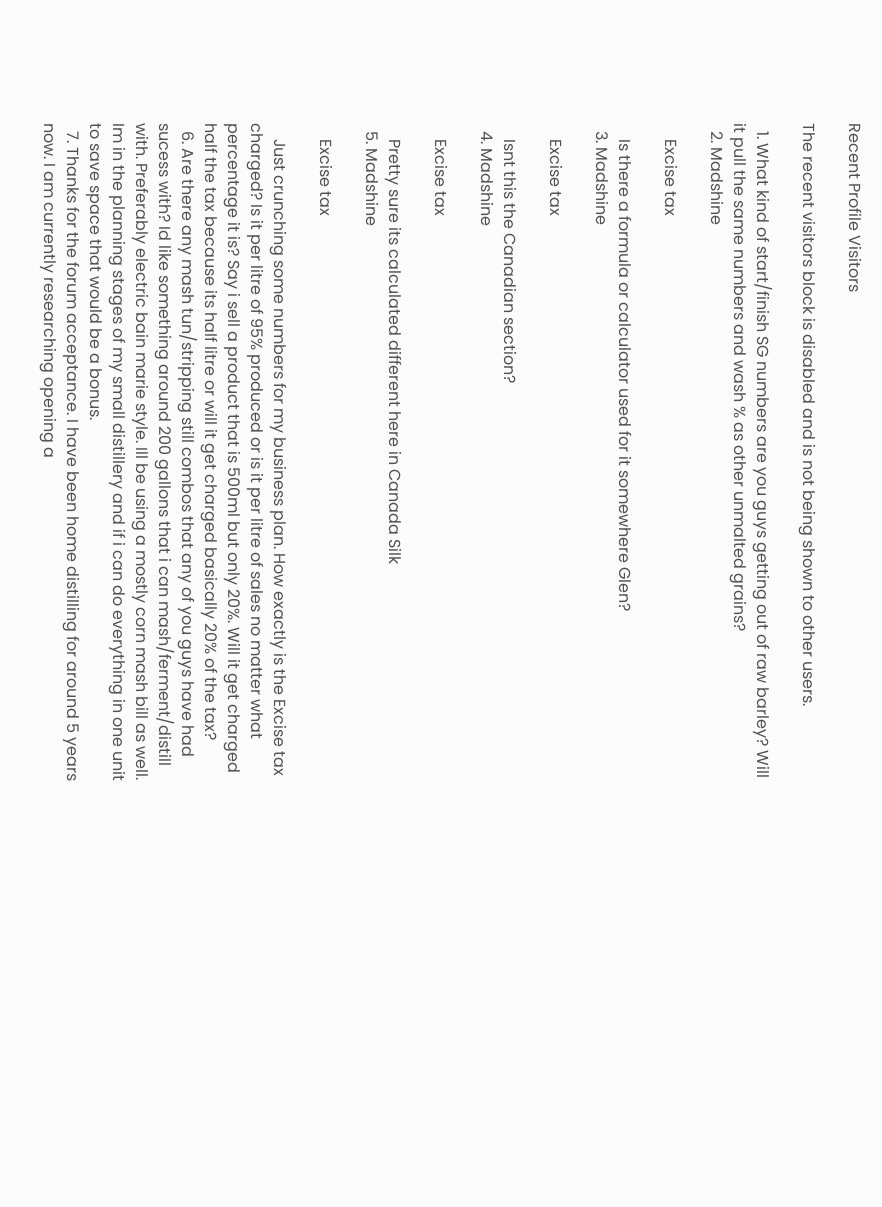Recent Profile Visitors

The recent visitors block is disabled and is not being shown to other users.

  1. What kind of start/finish SG numbers are you guys getting out of raw barley? Will it pull the same numbers and wash % as other unmalted grains?
  2. Madshine

    Excise tax

    Is there a formula or calculator used for it somewhere Glen?
  3. Madshine

    Excise tax

    Isnt this the Canadian section?
  4. Madshine

    Excise tax

    Pretty sure its calculated different here in Canada Silk
  5. Madshine

    Excise tax

    Just crunching some numbers for my business plan. How exactly is the Excise tax charged? Is it per litre of 95% produced or is it per litre of sales no matter what percentage it is? Say i sell a product that is 500ml but only 20%. Will it get charged half the tax because its half litre or will it get charged basically 20% of the tax?
  6. Are there any mash tun/stripping still combos that any of you guys have had sucess with? Id like something around 200 gallons that i can mash/ferment/distill with. Preferably electric bain marie style. Ill be using a mostly corn mash bill as well. Im in the planning stages of my small distillery and if i can do everything in one unit to save space that would be a bonus.
  7. Thanks for the forum acceptance. I have been home distilling for around 5 years now. I am currently researching opening a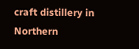craft distillery in Northern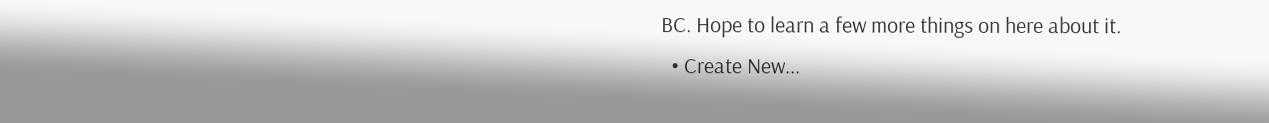BC. Hope to learn a few more things on here about it.
  • Create New...